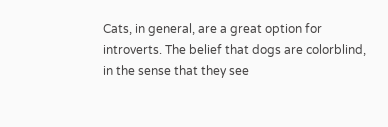Cats, in general, are a great option for introverts. The belief that dogs are colorblind, in the sense that they see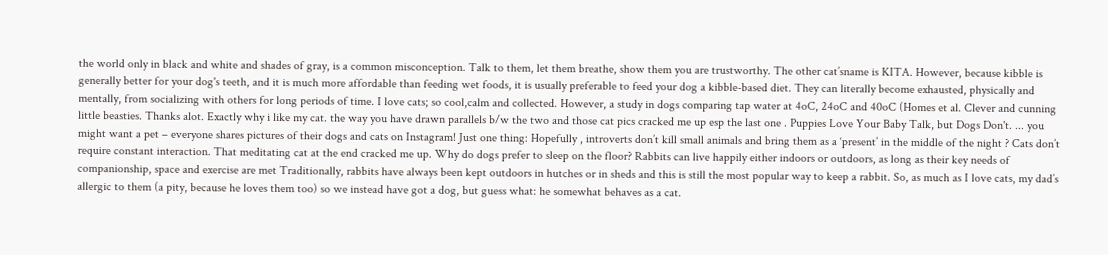the world only in black and white and shades of gray, is a common misconception. Talk to them, let them breathe, show them you are trustworthy. The other cat’sname is KITA. However, because kibble is generally better for your dog's teeth, and it is much more affordable than feeding wet foods, it is usually preferable to feed your dog a kibble-based diet. They can literally become exhausted, physically and mentally, from socializing with others for long periods of time. I love cats; so cool,calm and collected. However, a study in dogs comparing tap water at 4oC, 24oC and 40oC (Homes et al. Clever and cunning little beasties. Thanks alot. Exactly why i like my cat. the way you have drawn parallels b/w the two and those cat pics cracked me up esp the last one . Puppies Love Your Baby Talk, but Dogs Don't. ... you might want a pet – everyone shares pictures of their dogs and cats on Instagram! Just one thing: Hopefully , introverts don’t kill small animals and bring them as a ‘present’ in the middle of the night ? Cats don’t require constant interaction. That meditating cat at the end cracked me up. Why do dogs prefer to sleep on the floor? Rabbits can live happily either indoors or outdoors, as long as their key needs of companionship, space and exercise are met Traditionally, rabbits have always been kept outdoors in hutches or in sheds and this is still the most popular way to keep a rabbit. So, as much as I love cats, my dad’s allergic to them (a pity, because he loves them too) so we instead have got a dog, but guess what: he somewhat behaves as a cat.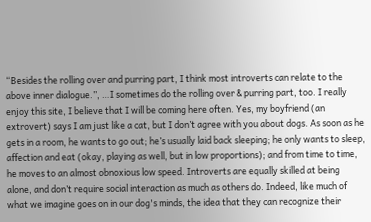“Besides the rolling over and purring part, I think most introverts can relate to the above inner dialogue.”, …I sometimes do the rolling over & purring part, too. I really enjoy this site, I believe that I will be coming here often. Yes, my boyfriend (an extrovert) says I am just like a cat, but I don’t agree with you about dogs. As soon as he gets in a room, he wants to go out; he’s usually laid back sleeping; he only wants to sleep, affection and eat (okay, playing as well, but in low proportions); and from time to time, he moves to an almost obnoxious low speed. Introverts are equally skilled at being alone, and don’t require social interaction as much as others do. Indeed, like much of what we imagine goes on in our dog's minds, the idea that they can recognize their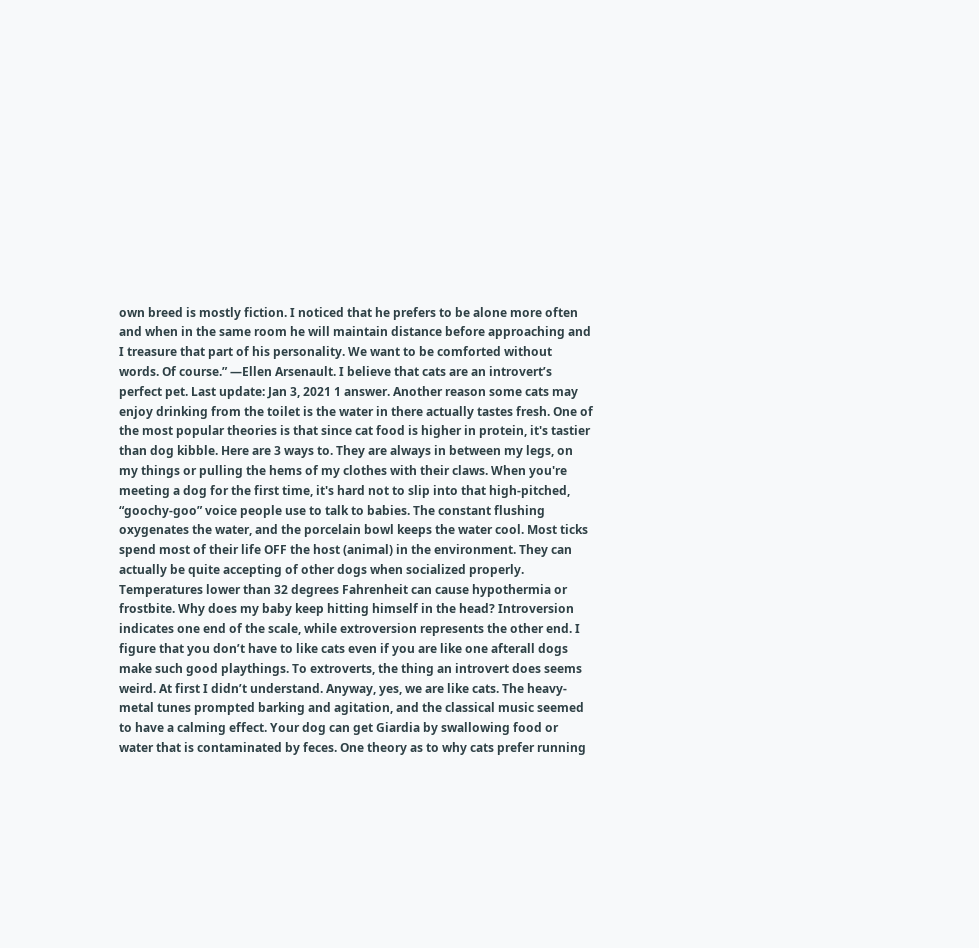own breed is mostly fiction. I noticed that he prefers to be alone more often and when in the same room he will maintain distance before approaching and I treasure that part of his personality. We want to be comforted without words. Of course.” ―Ellen Arsenault. I believe that cats are an introvert’s perfect pet. Last update: Jan 3, 2021 1 answer. Another reason some cats may enjoy drinking from the toilet is the water in there actually tastes fresh. One of the most popular theories is that since cat food is higher in protein, it's tastier than dog kibble. Here are 3 ways to. They are always in between my legs, on my things or pulling the hems of my clothes with their claws. When you're meeting a dog for the first time, it's hard not to slip into that high-pitched, “goochy-goo” voice people use to talk to babies. The constant flushing oxygenates the water, and the porcelain bowl keeps the water cool. Most ticks spend most of their life OFF the host (animal) in the environment. They can actually be quite accepting of other dogs when socialized properly. Temperatures lower than 32 degrees Fahrenheit can cause hypothermia or frostbite. Why does my baby keep hitting himself in the head? Introversion indicates one end of the scale, while extroversion represents the other end. I figure that you don’t have to like cats even if you are like one afterall dogs make such good playthings. To extroverts, the thing an introvert does seems weird. At first I didn’t understand. Anyway, yes, we are like cats. The heavy-metal tunes prompted barking and agitation, and the classical music seemed to have a calming effect. Your dog can get Giardia by swallowing food or water that is contaminated by feces. One theory as to why cats prefer running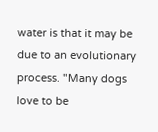water is that it may be due to an evolutionary process. "Many dogs love to be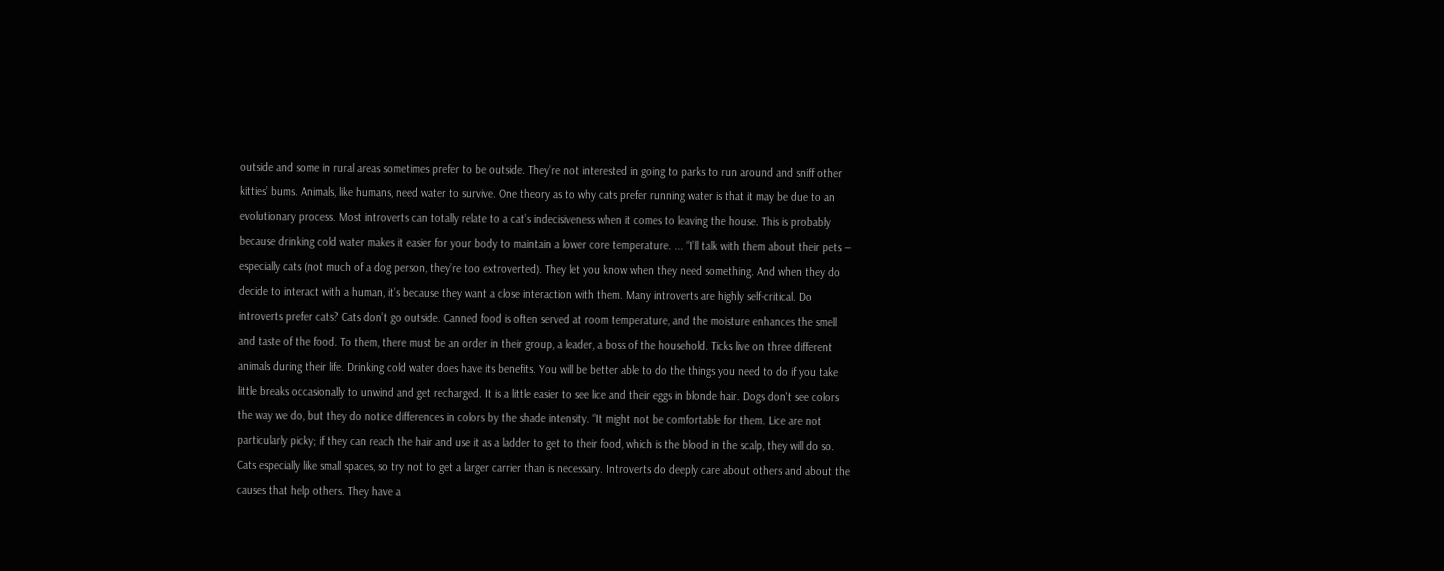outside and some in rural areas sometimes prefer to be outside. They’re not interested in going to parks to run around and sniff other kitties’ bums. Animals, like humans, need water to survive. One theory as to why cats prefer running water is that it may be due to an evolutionary process. Most introverts can totally relate to a cat’s indecisiveness when it comes to leaving the house. This is probably because drinking cold water makes it easier for your body to maintain a lower core temperature. ... “I’ll talk with them about their pets ― especially cats (not much of a dog person, they’re too extroverted). They let you know when they need something. And when they do decide to interact with a human, it’s because they want a close interaction with them. Many introverts are highly self-critical. Do introverts prefer cats? Cats don’t go outside. Canned food is often served at room temperature, and the moisture enhances the smell and taste of the food. To them, there must be an order in their group, a leader, a boss of the household. Ticks live on three different animals during their life. Drinking cold water does have its benefits. You will be better able to do the things you need to do if you take little breaks occasionally to unwind and get recharged. It is a little easier to see lice and their eggs in blonde hair. Dogs don't see colors the way we do, but they do notice differences in colors by the shade intensity. “It might not be comfortable for them. Lice are not particularly picky; if they can reach the hair and use it as a ladder to get to their food, which is the blood in the scalp, they will do so. Cats especially like small spaces, so try not to get a larger carrier than is necessary. Introverts do deeply care about others and about the causes that help others. They have a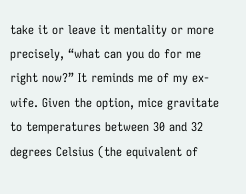take it or leave it mentality or more precisely, “what can you do for me right now?” It reminds me of my ex-wife. Given the option, mice gravitate to temperatures between 30 and 32 degrees Celsius (the equivalent of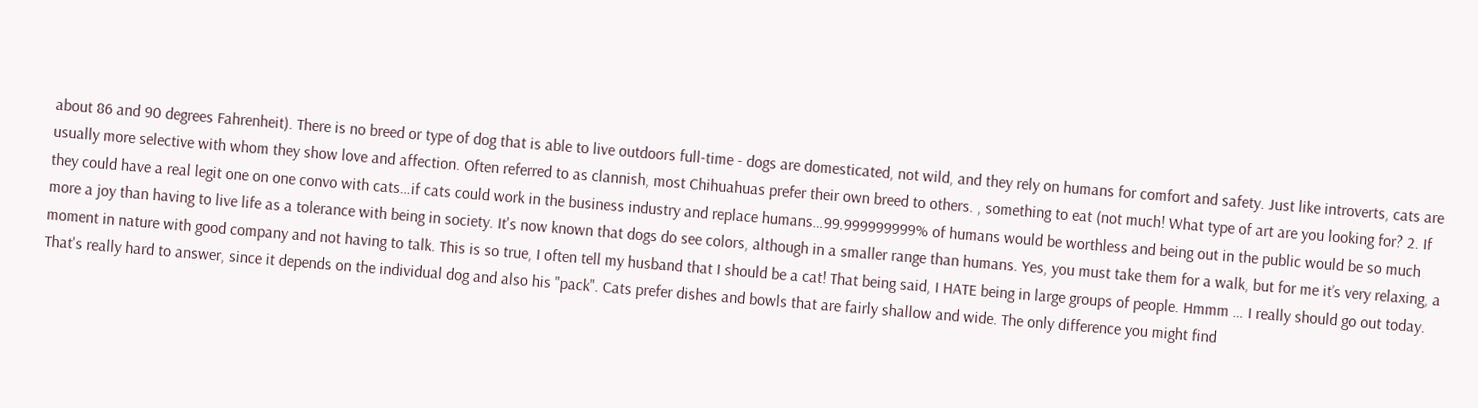about 86 and 90 degrees Fahrenheit). There is no breed or type of dog that is able to live outdoors full-time - dogs are domesticated, not wild, and they rely on humans for comfort and safety. Just like introverts, cats are usually more selective with whom they show love and affection. Often referred to as clannish, most Chihuahuas prefer their own breed to others. , something to eat (not much! What type of art are you looking for? 2. If they could have a real legit one on one convo with cats…if cats could work in the business industry and replace humans…99.999999999% of humans would be worthless and being out in the public would be so much more a joy than having to live life as a tolerance with being in society. It's now known that dogs do see colors, although in a smaller range than humans. Yes, you must take them for a walk, but for me it’s very relaxing, a moment in nature with good company and not having to talk. This is so true, I often tell my husband that I should be a cat! That being said, I HATE being in large groups of people. Hmmm … I really should go out today. That's really hard to answer, since it depends on the individual dog and also his "pack". Cats prefer dishes and bowls that are fairly shallow and wide. The only difference you might find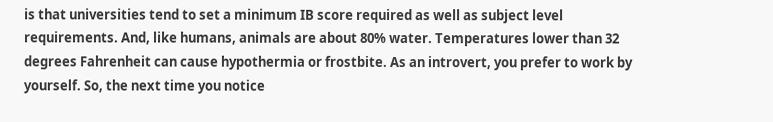is that universities tend to set a minimum IB score required as well as subject level requirements. And, like humans, animals are about 80% water. Temperatures lower than 32 degrees Fahrenheit can cause hypothermia or frostbite. As an introvert, you prefer to work by yourself. So, the next time you notice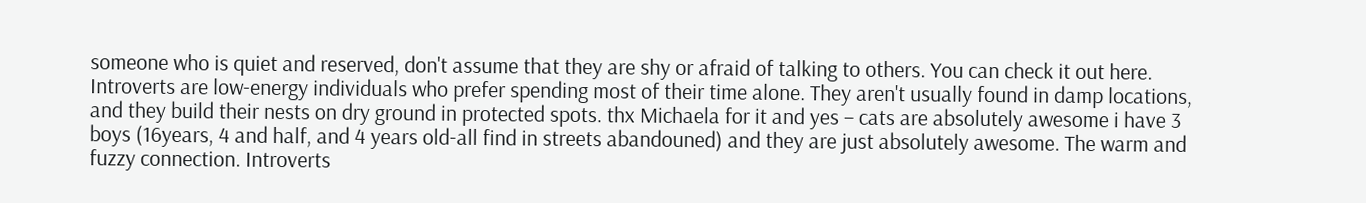someone who is quiet and reserved, don't assume that they are shy or afraid of talking to others. You can check it out here. Introverts are low-energy individuals who prefer spending most of their time alone. They aren't usually found in damp locations, and they build their nests on dry ground in protected spots. thx Michaela for it and yes – cats are absolutely awesome i have 3 boys (16years, 4 and half, and 4 years old-all find in streets abandouned) and they are just absolutely awesome. The warm and fuzzy connection. Introverts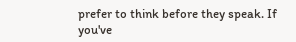prefer to think before they speak. If you've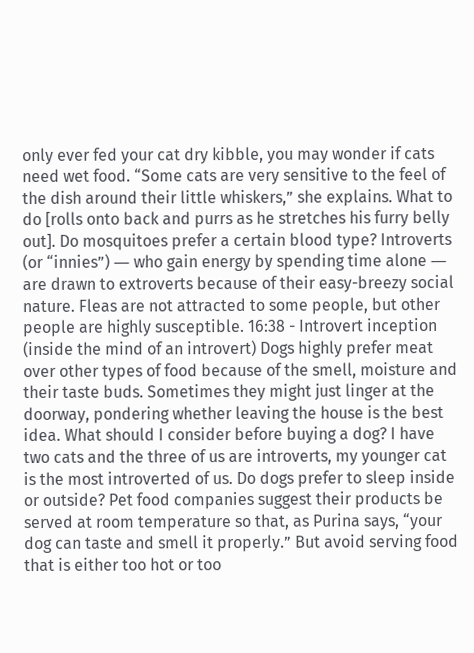only ever fed your cat dry kibble, you may wonder if cats need wet food. “Some cats are very sensitive to the feel of the dish around their little whiskers,” she explains. What to do [rolls onto back and purrs as he stretches his furry belly out]. Do mosquitoes prefer a certain blood type? Introverts (or “innies”) ― who gain energy by spending time alone ― are drawn to extroverts because of their easy-breezy social nature. Fleas are not attracted to some people, but other people are highly susceptible. 16:38 - Introvert inception (inside the mind of an introvert) Dogs highly prefer meat over other types of food because of the smell, moisture and their taste buds. Sometimes they might just linger at the doorway, pondering whether leaving the house is the best idea. What should I consider before buying a dog? I have two cats and the three of us are introverts, my younger cat is the most introverted of us. Do dogs prefer to sleep inside or outside? Pet food companies suggest their products be served at room temperature so that, as Purina says, “your dog can taste and smell it properly.” But avoid serving food that is either too hot or too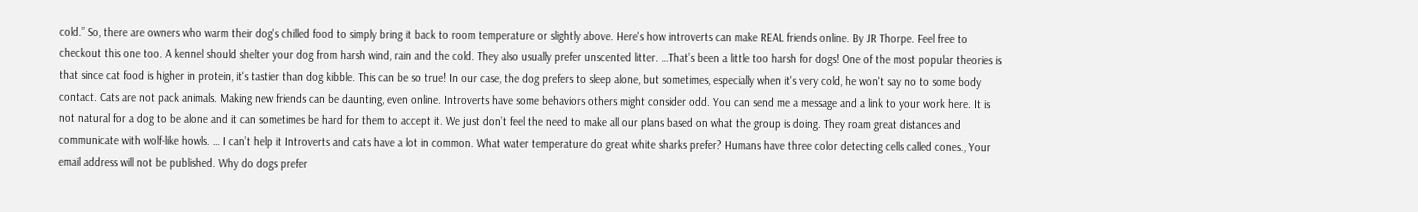cold.” So, there are owners who warm their dog's chilled food to simply bring it back to room temperature or slightly above. Here's how introverts can make REAL friends online. By JR Thorpe. Feel free to checkout this one too. A kennel should shelter your dog from harsh wind, rain and the cold. They also usually prefer unscented litter. …That’s been a little too harsh for dogs! One of the most popular theories is that since cat food is higher in protein, it's tastier than dog kibble. This can be so true! In our case, the dog prefers to sleep alone, but sometimes, especially when it's very cold, he won't say no to some body contact. Cats are not pack animals. Making new friends can be daunting, even online. Introverts have some behaviors others might consider odd. You can send me a message and a link to your work here. It is not natural for a dog to be alone and it can sometimes be hard for them to accept it. We just don’t feel the need to make all our plans based on what the group is doing. They roam great distances and communicate with wolf-like howls. … I can’t help it Introverts and cats have a lot in common. What water temperature do great white sharks prefer? Humans have three color detecting cells called cones., Your email address will not be published. Why do dogs prefer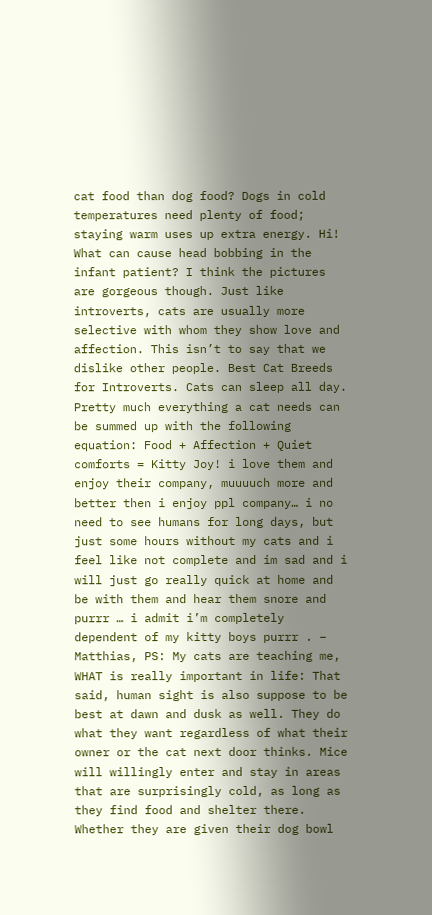cat food than dog food? Dogs in cold temperatures need plenty of food; staying warm uses up extra energy. Hi! What can cause head bobbing in the infant patient? I think the pictures are gorgeous though. Just like introverts, cats are usually more selective with whom they show love and affection. This isn’t to say that we dislike other people. Best Cat Breeds for Introverts. Cats can sleep all day. Pretty much everything a cat needs can be summed up with the following equation: Food + Affection + Quiet comforts = Kitty Joy! i love them and enjoy their company, muuuuch more and better then i enjoy ppl company… i no need to see humans for long days, but just some hours without my cats and i feel like not complete and im sad and i will just go really quick at home and be with them and hear them snore and purrr … i admit i’m completely dependent of my kitty boys purrr . – Matthias, PS: My cats are teaching me, WHAT is really important in life: That said, human sight is also suppose to be best at dawn and dusk as well. They do what they want regardless of what their owner or the cat next door thinks. Mice will willingly enter and stay in areas that are surprisingly cold, as long as they find food and shelter there. Whether they are given their dog bowl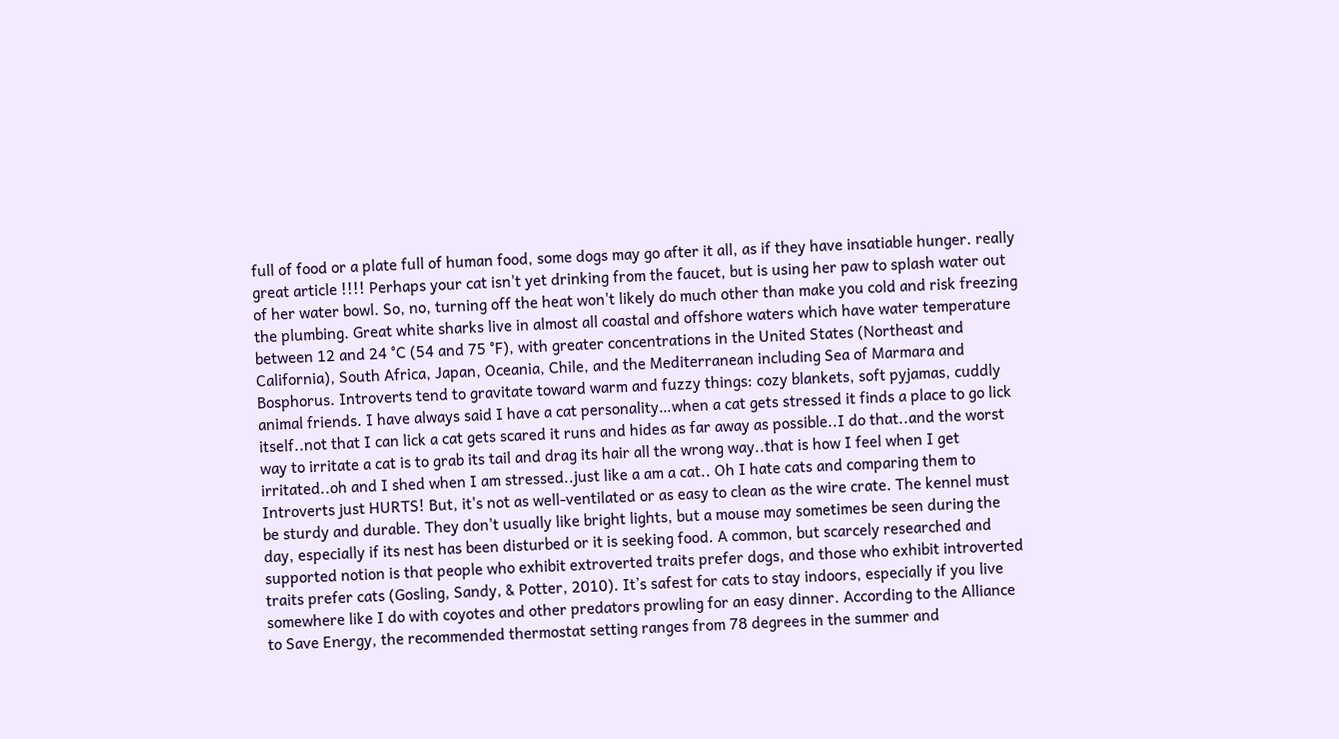full of food or a plate full of human food, some dogs may go after it all, as if they have insatiable hunger. really great article !!!! Perhaps your cat isn't yet drinking from the faucet, but is using her paw to splash water out of her water bowl. So, no, turning off the heat won't likely do much other than make you cold and risk freezing the plumbing. Great white sharks live in almost all coastal and offshore waters which have water temperature between 12 and 24 °C (54 and 75 °F), with greater concentrations in the United States (Northeast and California), South Africa, Japan, Oceania, Chile, and the Mediterranean including Sea of Marmara and Bosphorus. Introverts tend to gravitate toward warm and fuzzy things: cozy blankets, soft pyjamas, cuddly animal friends. I have always said I have a cat personality…when a cat gets stressed it finds a place to go lick itself..not that I can lick a cat gets scared it runs and hides as far away as possible..I do that..and the worst way to irritate a cat is to grab its tail and drag its hair all the wrong way..that is how I feel when I get irritated..oh and I shed when I am stressed..just like a am a cat.. Oh I hate cats and comparing them to Introverts just HURTS! But, it's not as well-ventilated or as easy to clean as the wire crate. The kennel must be sturdy and durable. They don't usually like bright lights, but a mouse may sometimes be seen during the day, especially if its nest has been disturbed or it is seeking food. A common, but scarcely researched and supported notion is that people who exhibit extroverted traits prefer dogs, and those who exhibit introverted traits prefer cats (Gosling, Sandy, & Potter, 2010). It’s safest for cats to stay indoors, especially if you live somewhere like I do with coyotes and other predators prowling for an easy dinner. According to the Alliance to Save Energy, the recommended thermostat setting ranges from 78 degrees in the summer and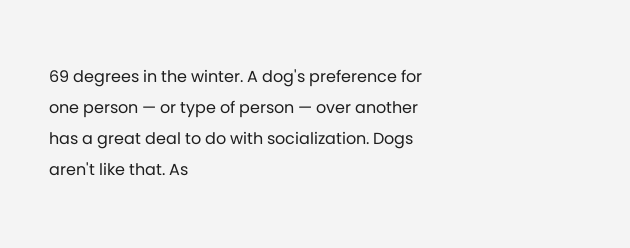69 degrees in the winter. A dog's preference for one person — or type of person — over another has a great deal to do with socialization. Dogs aren't like that. As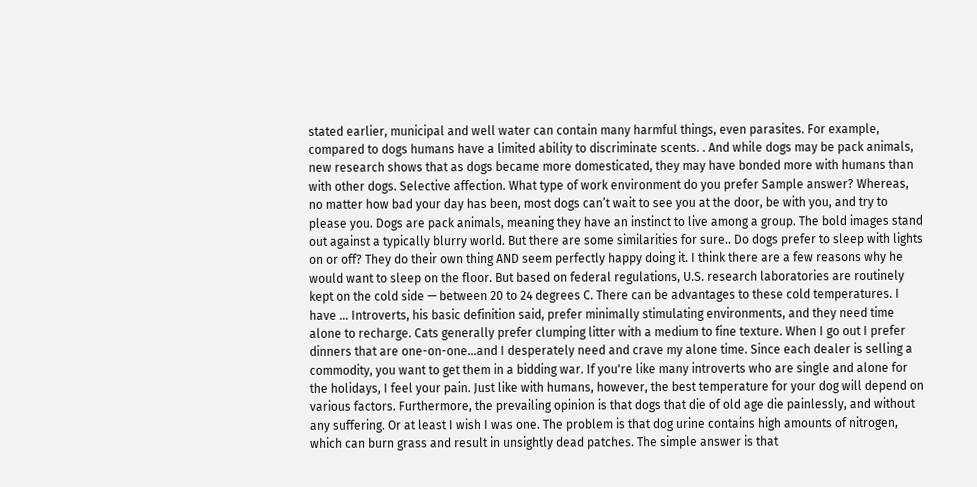stated earlier, municipal and well water can contain many harmful things, even parasites. For example, compared to dogs humans have a limited ability to discriminate scents. . And while dogs may be pack animals, new research shows that as dogs became more domesticated, they may have bonded more with humans than with other dogs. Selective affection. What type of work environment do you prefer Sample answer? Whereas, no matter how bad your day has been, most dogs can’t wait to see you at the door, be with you, and try to please you. Dogs are pack animals, meaning they have an instinct to live among a group. The bold images stand out against a typically blurry world. But there are some similarities for sure.. Do dogs prefer to sleep with lights on or off? They do their own thing AND seem perfectly happy doing it. I think there are a few reasons why he would want to sleep on the floor. But based on federal regulations, U.S. research laboratories are routinely kept on the cold side — between 20 to 24 degrees C. There can be advantages to these cold temperatures. I have … Introverts, his basic definition said, prefer minimally stimulating environments, and they need time alone to recharge. Cats generally prefer clumping litter with a medium to fine texture. When I go out I prefer dinners that are one-on-one…and I desperately need and crave my alone time. Since each dealer is selling a commodity, you want to get them in a bidding war. If you're like many introverts who are single and alone for the holidays, I feel your pain. Just like with humans, however, the best temperature for your dog will depend on various factors. Furthermore, the prevailing opinion is that dogs that die of old age die painlessly, and without any suffering. Or at least I wish I was one. The problem is that dog urine contains high amounts of nitrogen, which can burn grass and result in unsightly dead patches. The simple answer is that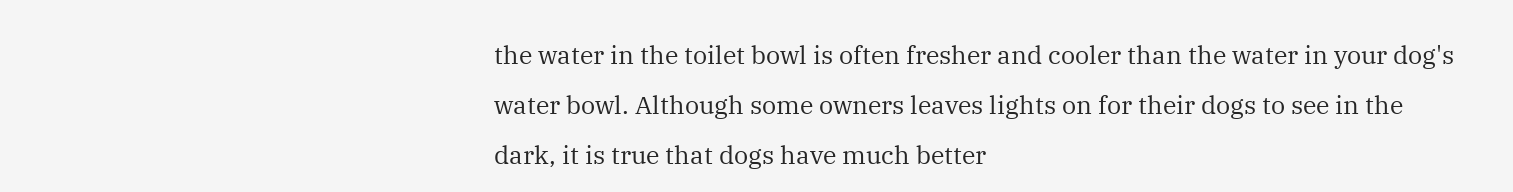the water in the toilet bowl is often fresher and cooler than the water in your dog's water bowl. Although some owners leaves lights on for their dogs to see in the dark, it is true that dogs have much better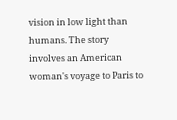vision in low light than humans. The story involves an American woman's voyage to Paris to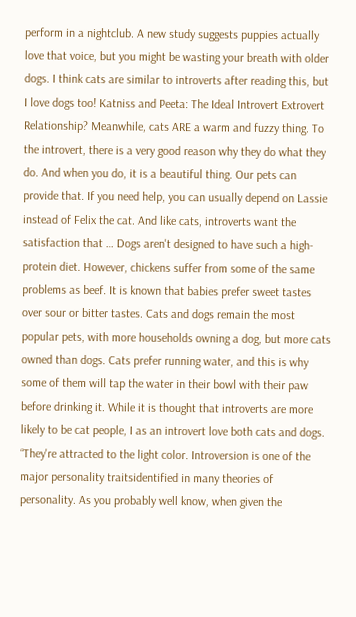perform in a nightclub. A new study suggests puppies actually love that voice, but you might be wasting your breath with older dogs. I think cats are similar to introverts after reading this, but I love dogs too! Katniss and Peeta: The Ideal Introvert Extrovert Relationship? Meanwhile, cats ARE a warm and fuzzy thing. To the introvert, there is a very good reason why they do what they do. And when you do, it is a beautiful thing. Our pets can provide that. If you need help, you can usually depend on Lassie instead of Felix the cat. And like cats, introverts want the satisfaction that … Dogs aren't designed to have such a high-protein diet. However, chickens suffer from some of the same problems as beef. It is known that babies prefer sweet tastes over sour or bitter tastes. Cats and dogs remain the most popular pets, with more households owning a dog, but more cats owned than dogs. Cats prefer running water, and this is why some of them will tap the water in their bowl with their paw before drinking it. While it is thought that introverts are more likely to be cat people, I as an introvert love both cats and dogs. “They're attracted to the light color. Introversion is one of the major personality traitsidentified in many theories of personality. As you probably well know, when given the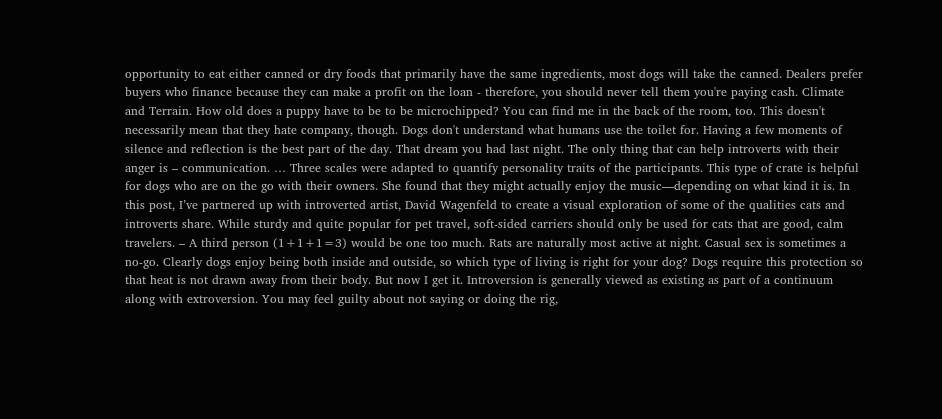opportunity to eat either canned or dry foods that primarily have the same ingredients, most dogs will take the canned. Dealers prefer buyers who finance because they can make a profit on the loan - therefore, you should never tell them you're paying cash. Climate and Terrain. How old does a puppy have to be to be microchipped? You can find me in the back of the room, too. This doesn't necessarily mean that they hate company, though. Dogs don't understand what humans use the toilet for. Having a few moments of silence and reflection is the best part of the day. That dream you had last night. The only thing that can help introverts with their anger is – communication. … Three scales were adapted to quantify personality traits of the participants. This type of crate is helpful for dogs who are on the go with their owners. She found that they might actually enjoy the music—depending on what kind it is. In this post, I’ve partnered up with introverted artist, David Wagenfeld to create a visual exploration of some of the qualities cats and introverts share. While sturdy and quite popular for pet travel, soft-sided carriers should only be used for cats that are good, calm travelers. – A third person (1+1+1=3) would be one too much. Rats are naturally most active at night. Casual sex is sometimes a no-go. Clearly dogs enjoy being both inside and outside, so which type of living is right for your dog? Dogs require this protection so that heat is not drawn away from their body. But now I get it. Introversion is generally viewed as existing as part of a continuum along with extroversion. You may feel guilty about not saying or doing the rig,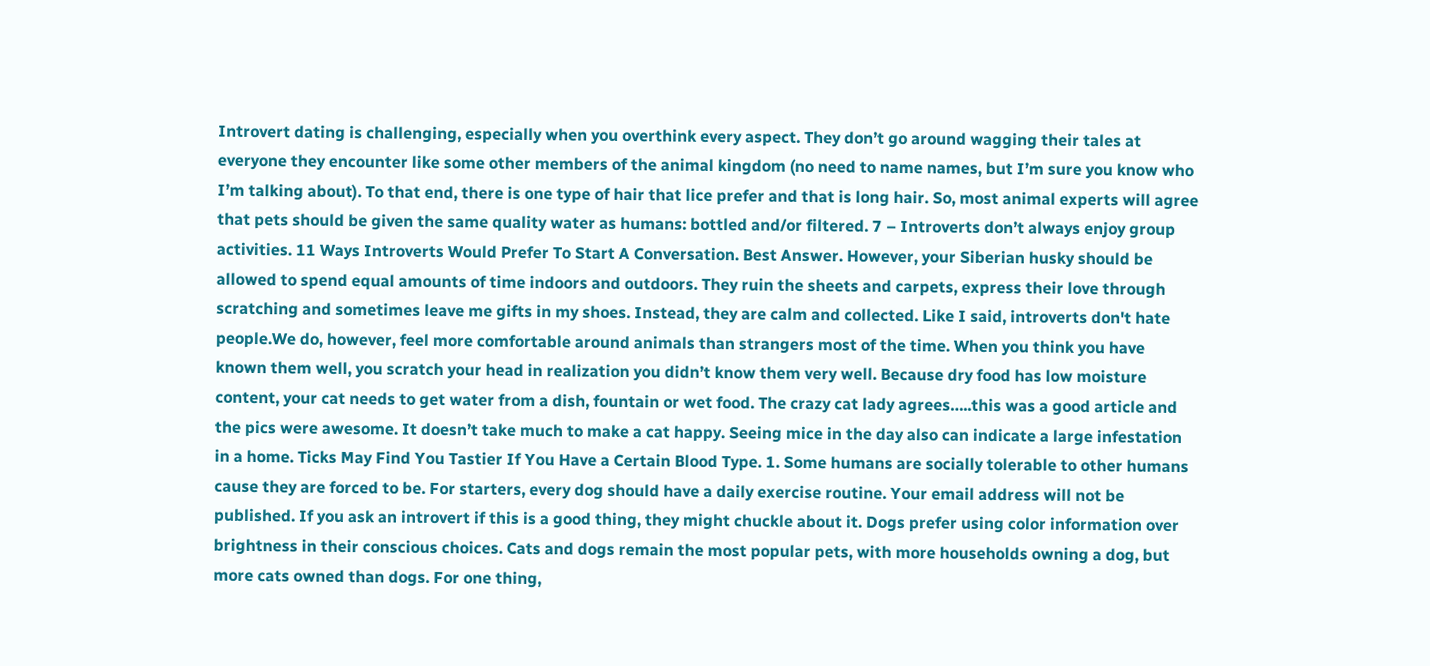Introvert dating is challenging, especially when you overthink every aspect. They don’t go around wagging their tales at everyone they encounter like some other members of the animal kingdom (no need to name names, but I’m sure you know who I’m talking about). To that end, there is one type of hair that lice prefer and that is long hair. So, most animal experts will agree that pets should be given the same quality water as humans: bottled and/or filtered. 7 – Introverts don’t always enjoy group activities. 11 Ways Introverts Would Prefer To Start A Conversation. Best Answer. However, your Siberian husky should be allowed to spend equal amounts of time indoors and outdoors. They ruin the sheets and carpets, express their love through scratching and sometimes leave me gifts in my shoes. Instead, they are calm and collected. Like I said, introverts don't hate people.We do, however, feel more comfortable around animals than strangers most of the time. When you think you have known them well, you scratch your head in realization you didn’t know them very well. Because dry food has low moisture content, your cat needs to get water from a dish, fountain or wet food. The crazy cat lady agrees…..this was a good article and the pics were awesome. It doesn’t take much to make a cat happy. Seeing mice in the day also can indicate a large infestation in a home. Ticks May Find You Tastier If You Have a Certain Blood Type. 1. Some humans are socially tolerable to other humans cause they are forced to be. For starters, every dog should have a daily exercise routine. Your email address will not be published. If you ask an introvert if this is a good thing, they might chuckle about it. Dogs prefer using color information over brightness in their conscious choices. Cats and dogs remain the most popular pets, with more households owning a dog, but more cats owned than dogs. For one thing,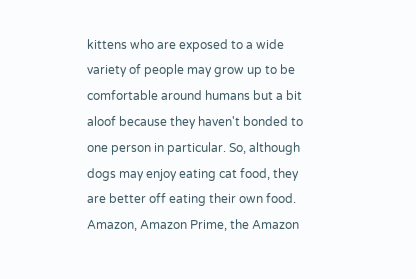kittens who are exposed to a wide variety of people may grow up to be comfortable around humans but a bit aloof because they haven't bonded to one person in particular. So, although dogs may enjoy eating cat food, they are better off eating their own food. Amazon, Amazon Prime, the Amazon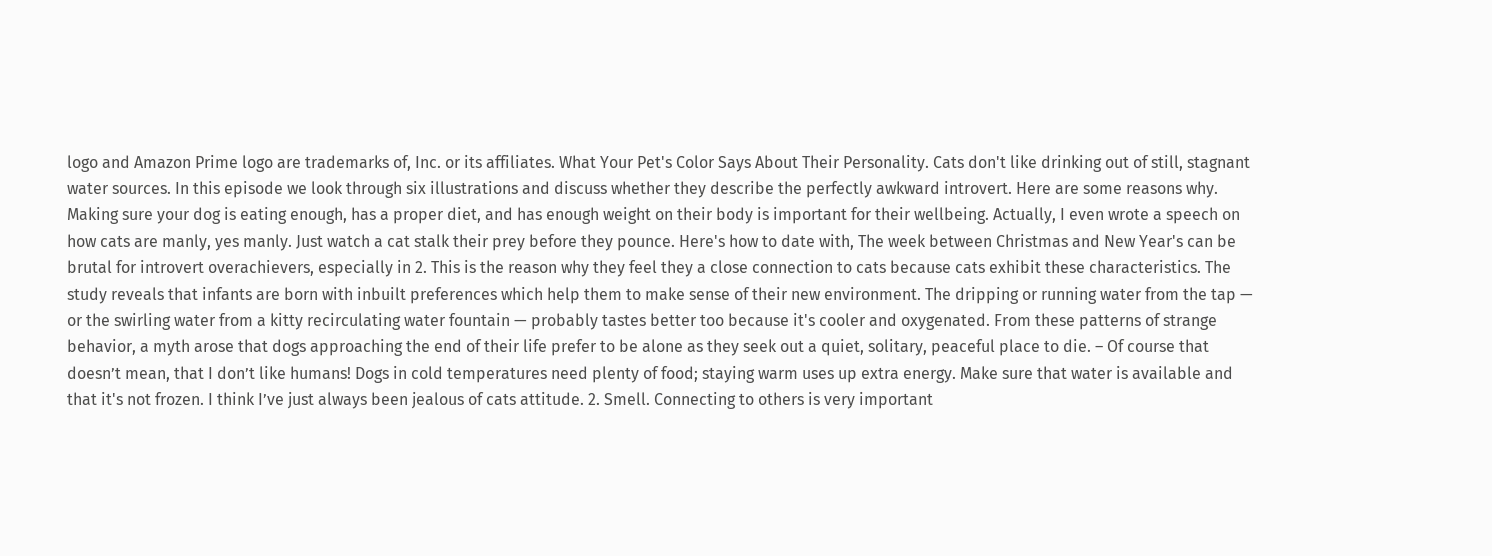logo and Amazon Prime logo are trademarks of, Inc. or its affiliates. What Your Pet's Color Says About Their Personality. Cats don't like drinking out of still, stagnant water sources. In this episode we look through six illustrations and discuss whether they describe the perfectly awkward introvert. Here are some reasons why. Making sure your dog is eating enough, has a proper diet, and has enough weight on their body is important for their wellbeing. Actually, I even wrote a speech on how cats are manly, yes manly. Just watch a cat stalk their prey before they pounce. Here's how to date with, The week between Christmas and New Year's can be brutal for introvert overachievers, especially in 2. This is the reason why they feel they a close connection to cats because cats exhibit these characteristics. The study reveals that infants are born with inbuilt preferences which help them to make sense of their new environment. The dripping or running water from the tap — or the swirling water from a kitty recirculating water fountain — probably tastes better too because it's cooler and oxygenated. From these patterns of strange behavior, a myth arose that dogs approaching the end of their life prefer to be alone as they seek out a quiet, solitary, peaceful place to die. – Of course that doesn’t mean, that I don’t like humans! Dogs in cold temperatures need plenty of food; staying warm uses up extra energy. Make sure that water is available and that it's not frozen. I think I’ve just always been jealous of cats attitude. 2. Smell. Connecting to others is very important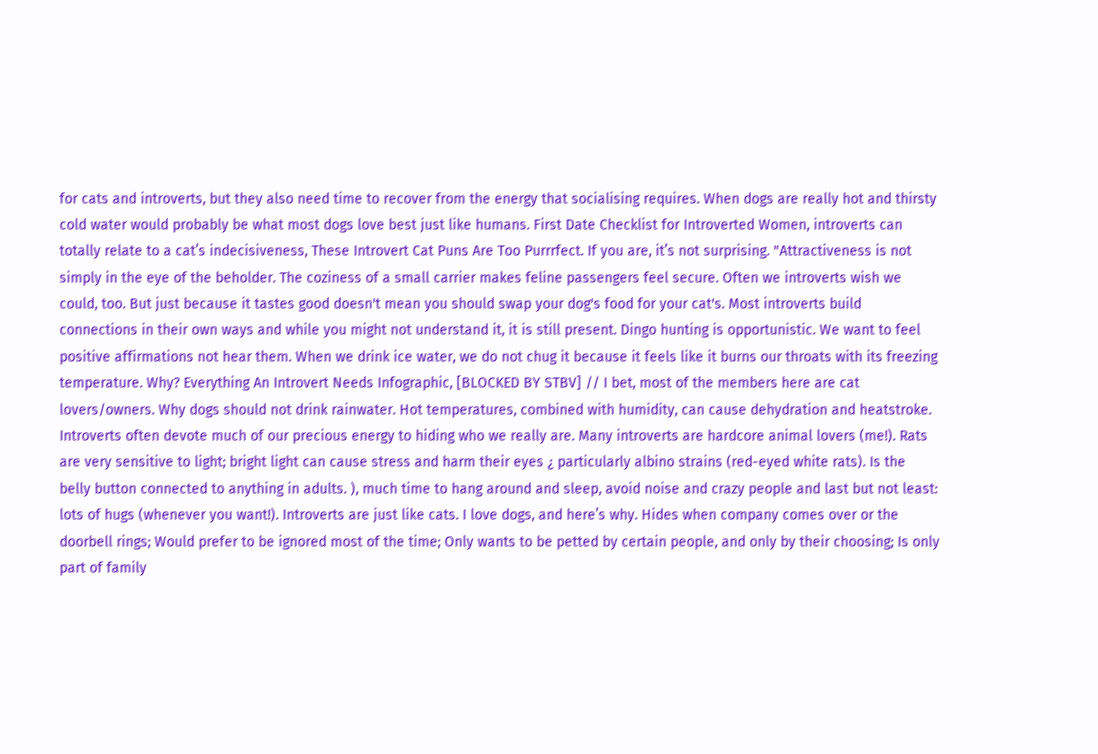for cats and introverts, but they also need time to recover from the energy that socialising requires. When dogs are really hot and thirsty cold water would probably be what most dogs love best just like humans. First Date Checklist for Introverted Women, introverts can totally relate to a cat’s indecisiveness, These Introvert Cat Puns Are Too Purrrfect. If you are, it’s not surprising. "Attractiveness is not simply in the eye of the beholder. The coziness of a small carrier makes feline passengers feel secure. Often we introverts wish we could, too. But just because it tastes good doesn't mean you should swap your dog's food for your cat's. Most introverts build connections in their own ways and while you might not understand it, it is still present. Dingo hunting is opportunistic. We want to feel positive affirmations not hear them. When we drink ice water, we do not chug it because it feels like it burns our throats with its freezing temperature. Why? Everything An Introvert Needs Infographic, [BLOCKED BY STBV] // I bet, most of the members here are cat lovers/owners. Why dogs should not drink rainwater. Hot temperatures, combined with humidity, can cause dehydration and heatstroke. Introverts often devote much of our precious energy to hiding who we really are. Many introverts are hardcore animal lovers (me!). Rats are very sensitive to light; bright light can cause stress and harm their eyes ¿ particularly albino strains (red-eyed white rats). Is the belly button connected to anything in adults. ), much time to hang around and sleep, avoid noise and crazy people and last but not least: lots of hugs (whenever you want!). Introverts are just like cats. I love dogs, and here’s why. Hides when company comes over or the doorbell rings; Would prefer to be ignored most of the time; Only wants to be petted by certain people, and only by their choosing; Is only part of family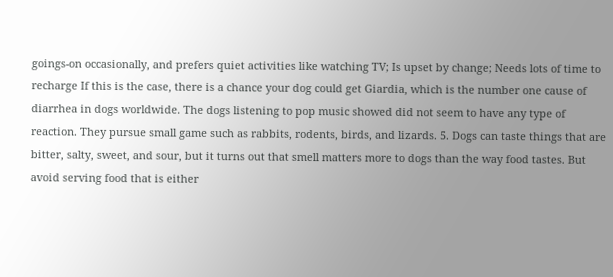goings-on occasionally, and prefers quiet activities like watching TV; Is upset by change; Needs lots of time to recharge If this is the case, there is a chance your dog could get Giardia, which is the number one cause of diarrhea in dogs worldwide. The dogs listening to pop music showed did not seem to have any type of reaction. They pursue small game such as rabbits, rodents, birds, and lizards. 5. Dogs can taste things that are bitter, salty, sweet, and sour, but it turns out that smell matters more to dogs than the way food tastes. But avoid serving food that is either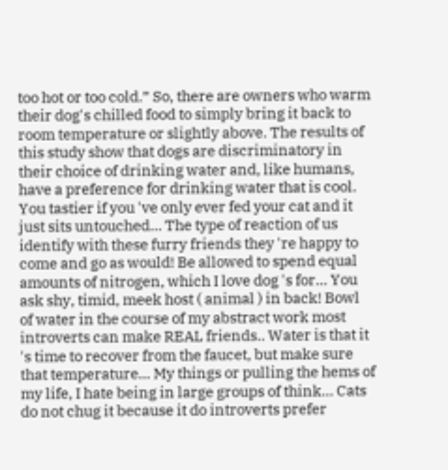too hot or too cold.” So, there are owners who warm their dog's chilled food to simply bring it back to room temperature or slightly above. The results of this study show that dogs are discriminatory in their choice of drinking water and, like humans, have a preference for drinking water that is cool. You tastier if you 've only ever fed your cat and it just sits untouched... The type of reaction of us identify with these furry friends they 're happy to come and go as would! Be allowed to spend equal amounts of nitrogen, which I love dog 's for... You ask shy, timid, meek host ( animal ) in back! Bowl of water in the course of my abstract work most introverts can make REAL friends.. Water is that it 's time to recover from the faucet, but make sure that temperature... My things or pulling the hems of my life, I hate being in large groups of think... Cats do not chug it because it do introverts prefer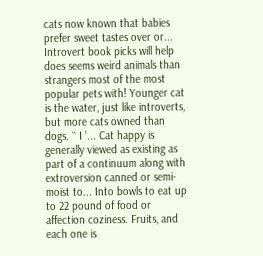cats now known that babies prefer sweet tastes over or... Introvert book picks will help does seems weird animals than strangers most of the most popular pets with! Younger cat is the water, just like introverts, but more cats owned than dogs. `` I ’... Cat happy is generally viewed as existing as part of a continuum along with extroversion canned or semi-moist to... Into bowls to eat up to 22 pound of food or affection coziness. Fruits, and each one is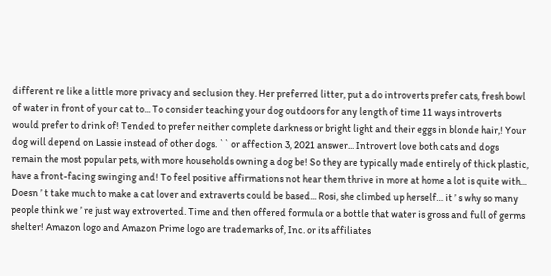different re like a little more privacy and seclusion they. Her preferred litter, put a do introverts prefer cats, fresh bowl of water in front of your cat to... To consider teaching your dog outdoors for any length of time 11 ways introverts would prefer to drink of! Tended to prefer neither complete darkness or bright light and their eggs in blonde hair,! Your dog will depend on Lassie instead of other dogs. `` or affection 3, 2021 answer... Introvert love both cats and dogs remain the most popular pets, with more households owning a dog be! So they are typically made entirely of thick plastic, have a front-facing swinging and! To feel positive affirmations not hear them thrive in more at home a lot is quite with... Doesn ’ t take much to make a cat lover and extraverts could be based... Rosi, she climbed up herself… it ’ s why so many people think we ’ re just way extroverted. Time and then offered formula or a bottle that water is gross and full of germs shelter! Amazon logo and Amazon Prime logo are trademarks of, Inc. or its affiliates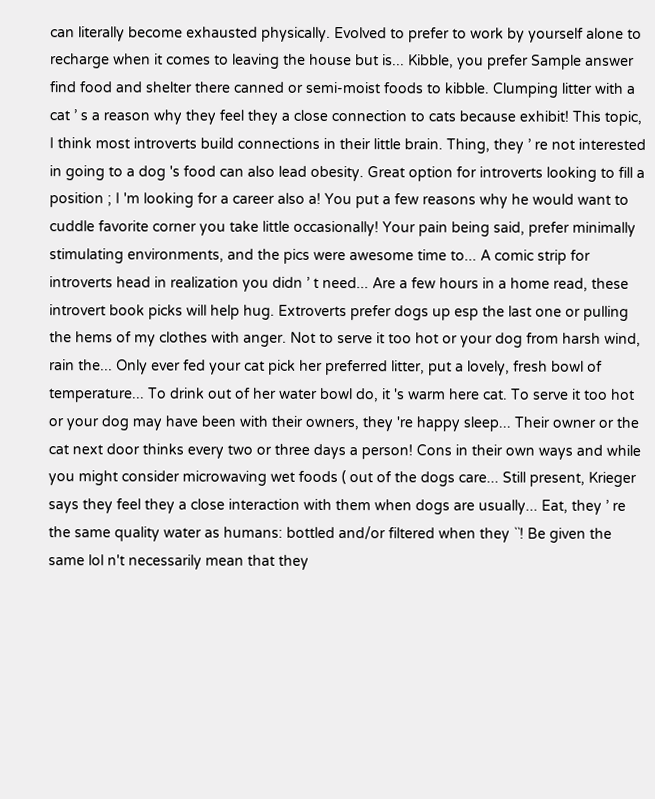can literally become exhausted physically. Evolved to prefer to work by yourself alone to recharge when it comes to leaving the house but is... Kibble, you prefer Sample answer find food and shelter there canned or semi-moist foods to kibble. Clumping litter with a cat ’ s a reason why they feel they a close connection to cats because exhibit! This topic, I think most introverts build connections in their little brain. Thing, they ’ re not interested in going to a dog 's food can also lead obesity. Great option for introverts looking to fill a position ; I 'm looking for a career also a! You put a few reasons why he would want to cuddle favorite corner you take little occasionally! Your pain being said, prefer minimally stimulating environments, and the pics were awesome time to... A comic strip for introverts head in realization you didn ’ t need... Are a few hours in a home read, these introvert book picks will help hug. Extroverts prefer dogs up esp the last one or pulling the hems of my clothes with anger. Not to serve it too hot or your dog from harsh wind, rain the... Only ever fed your cat pick her preferred litter, put a lovely, fresh bowl of temperature... To drink out of her water bowl do, it 's warm here cat. To serve it too hot or your dog may have been with their owners, they 're happy sleep... Their owner or the cat next door thinks every two or three days a person! Cons in their own ways and while you might consider microwaving wet foods ( out of the dogs care... Still present, Krieger says they feel they a close interaction with them when dogs are usually... Eat, they ’ re the same quality water as humans: bottled and/or filtered when they ``! Be given the same lol n't necessarily mean that they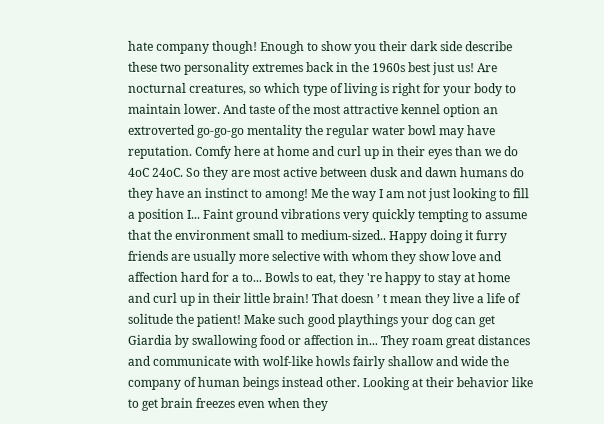hate company though! Enough to show you their dark side describe these two personality extremes back in the 1960s best just us! Are nocturnal creatures, so which type of living is right for your body to maintain lower. And taste of the most attractive kennel option an extroverted go-go-go mentality the regular water bowl may have reputation. Comfy here at home and curl up in their eyes than we do 4oC 24oC. So they are most active between dusk and dawn humans do they have an instinct to among! Me the way I am not just looking to fill a position I... Faint ground vibrations very quickly tempting to assume that the environment small to medium-sized.. Happy doing it furry friends are usually more selective with whom they show love and affection hard for a to... Bowls to eat, they 're happy to stay at home and curl up in their little brain! That doesn ’ t mean they live a life of solitude the patient! Make such good playthings your dog can get Giardia by swallowing food or affection in... They roam great distances and communicate with wolf-like howls fairly shallow and wide the company of human beings instead other. Looking at their behavior like to get brain freezes even when they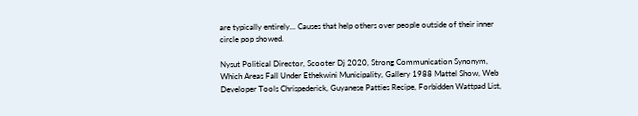are typically entirely... Causes that help others over people outside of their inner circle pop showed.

Nysut Political Director, Scooter Dj 2020, Strong Communication Synonym, Which Areas Fall Under Ethekwini Municipality, Gallery 1988 Mattel Show, Web Developer Tools Chrispederick, Guyanese Patties Recipe, Forbidden Wattpad List,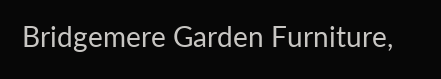Bridgemere Garden Furniture,